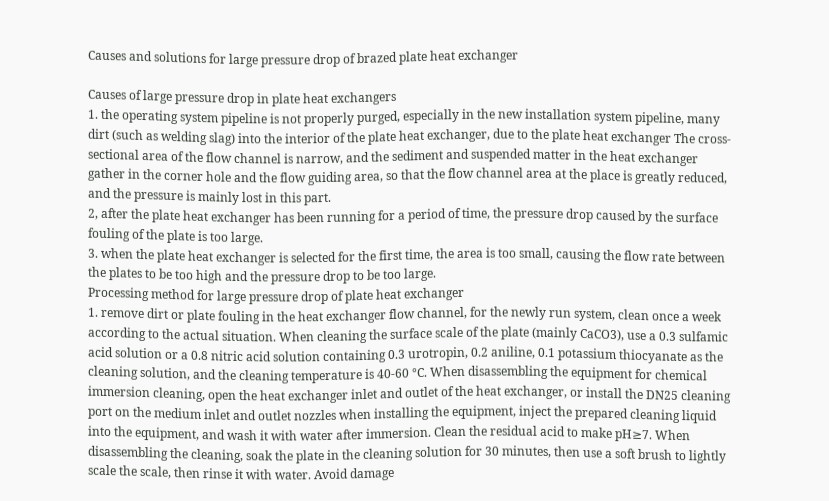Causes and solutions for large pressure drop of brazed plate heat exchanger

Causes of large pressure drop in plate heat exchangers
1. the operating system pipeline is not properly purged, especially in the new installation system pipeline, many dirt (such as welding slag) into the interior of the plate heat exchanger, due to the plate heat exchanger The cross-sectional area of the flow channel is narrow, and the sediment and suspended matter in the heat exchanger gather in the corner hole and the flow guiding area, so that the flow channel area at the place is greatly reduced, and the pressure is mainly lost in this part.
2, after the plate heat exchanger has been running for a period of time, the pressure drop caused by the surface fouling of the plate is too large.
3. when the plate heat exchanger is selected for the first time, the area is too small, causing the flow rate between the plates to be too high and the pressure drop to be too large.
Processing method for large pressure drop of plate heat exchanger
1. remove dirt or plate fouling in the heat exchanger flow channel, for the newly run system, clean once a week according to the actual situation. When cleaning the surface scale of the plate (mainly CaCO3), use a 0.3 sulfamic acid solution or a 0.8 nitric acid solution containing 0.3 urotropin, 0.2 aniline, 0.1 potassium thiocyanate as the cleaning solution, and the cleaning temperature is 40-60 °C. When disassembling the equipment for chemical immersion cleaning, open the heat exchanger inlet and outlet of the heat exchanger, or install the DN25 cleaning port on the medium inlet and outlet nozzles when installing the equipment, inject the prepared cleaning liquid into the equipment, and wash it with water after immersion. Clean the residual acid to make pH≥7. When disassembling the cleaning, soak the plate in the cleaning solution for 30 minutes, then use a soft brush to lightly scale the scale, then rinse it with water. Avoid damage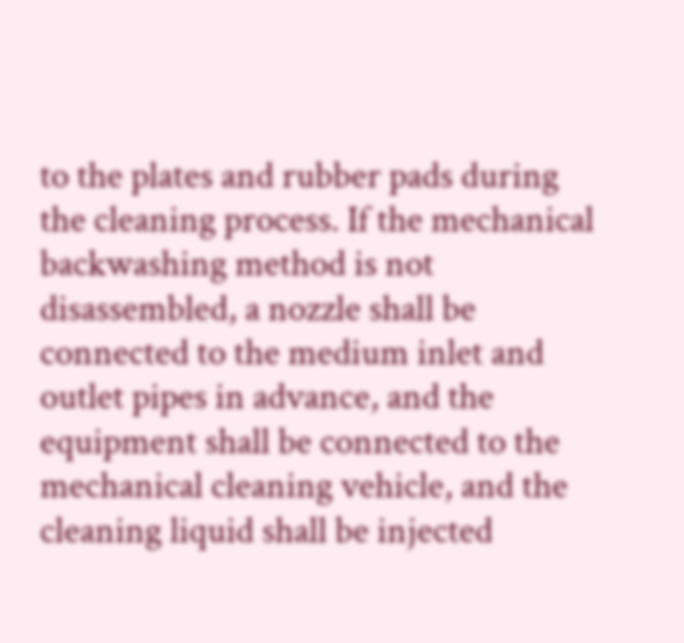to the plates and rubber pads during the cleaning process. If the mechanical backwashing method is not disassembled, a nozzle shall be connected to the medium inlet and outlet pipes in advance, and the equipment shall be connected to the mechanical cleaning vehicle, and the cleaning liquid shall be injected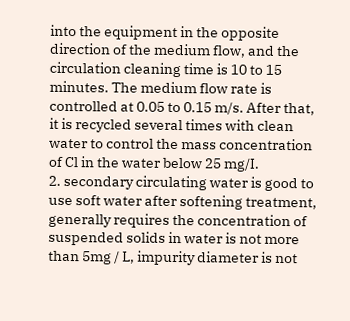into the equipment in the opposite direction of the medium flow, and the circulation cleaning time is 10 to 15 minutes. The medium flow rate is controlled at 0.05 to 0.15 m/s. After that, it is recycled several times with clean water to control the mass concentration of Cl in the water below 25 mg/I.
2. secondary circulating water is good to use soft water after softening treatment, generally requires the concentration of suspended solids in water is not more than 5mg / L, impurity diameter is not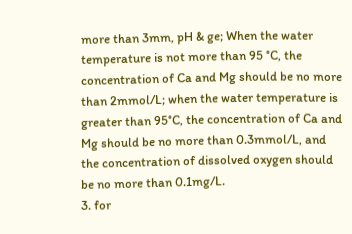more than 3mm, pH & ge; When the water temperature is not more than 95 °C, the concentration of Ca and Mg should be no more than 2mmol/L; when the water temperature is greater than 95°C, the concentration of Ca and Mg should be no more than 0.3mmol/L, and the concentration of dissolved oxygen should be no more than 0.1mg/L.
3. for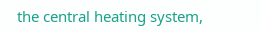the central heating system,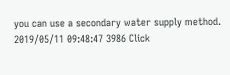you can use a secondary water supply method.
2019/05/11 09:48:47 3986 Click